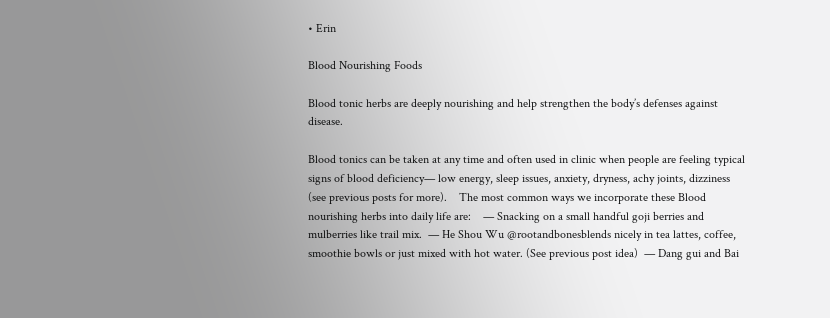• Erin

Blood Nourishing Foods

Blood tonic herbs are deeply nourishing and help strengthen the body’s defenses against disease.

Blood tonics can be taken at any time and often used in clinic when people are feeling typical signs of blood deficiency— low energy, sleep issues, anxiety, dryness, achy joints, dizziness (see previous posts for more).    The most common ways we incorporate these Blood nourishing herbs into daily life are:    — Snacking on a small handful goji berries and mulberries like trail mix.  — He Shou Wu @rootandbonesblends nicely in tea lattes, coffee, smoothie bowls or just mixed with hot water. (See previous post idea)  — Dang gui and Bai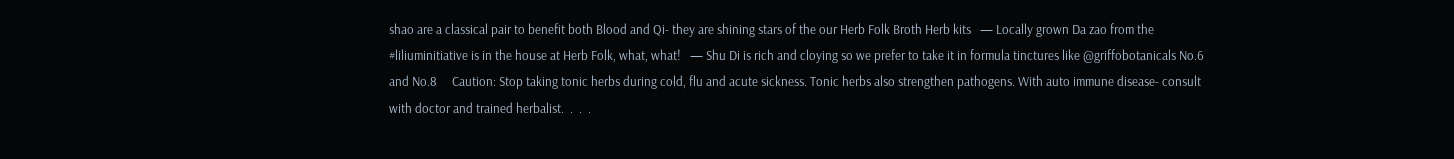shao are a classical pair to benefit both Blood and Qi- they are shining stars of the our Herb Folk Broth Herb kits   — Locally grown Da zao from the #liliuminitiative is in the house at Herb Folk, what, what!   — Shu Di is rich and cloying so we prefer to take it in formula tinctures like @griffobotanicals No.6 and No.8     Caution: Stop taking tonic herbs during cold, flu and acute sickness. Tonic herbs also strengthen pathogens. With auto immune disease- consult with doctor and trained herbalist.  .  .  .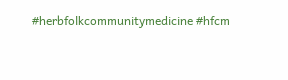#herbfolkcommunitymedicine #hfcm